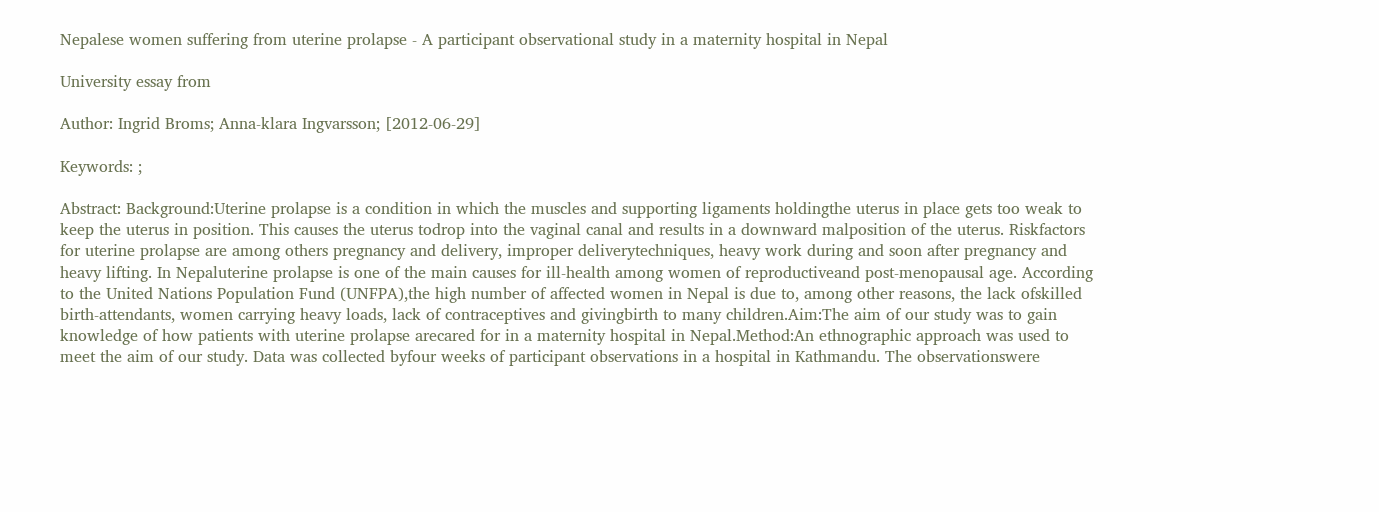Nepalese women suffering from uterine prolapse - A participant observational study in a maternity hospital in Nepal

University essay from

Author: Ingrid Broms; Anna-klara Ingvarsson; [2012-06-29]

Keywords: ;

Abstract: Background:Uterine prolapse is a condition in which the muscles and supporting ligaments holdingthe uterus in place gets too weak to keep the uterus in position. This causes the uterus todrop into the vaginal canal and results in a downward malposition of the uterus. Riskfactors for uterine prolapse are among others pregnancy and delivery, improper deliverytechniques, heavy work during and soon after pregnancy and heavy lifting. In Nepaluterine prolapse is one of the main causes for ill-health among women of reproductiveand post-menopausal age. According to the United Nations Population Fund (UNFPA),the high number of affected women in Nepal is due to, among other reasons, the lack ofskilled birth-attendants, women carrying heavy loads, lack of contraceptives and givingbirth to many children.Aim:The aim of our study was to gain knowledge of how patients with uterine prolapse arecared for in a maternity hospital in Nepal.Method:An ethnographic approach was used to meet the aim of our study. Data was collected byfour weeks of participant observations in a hospital in Kathmandu. The observationswere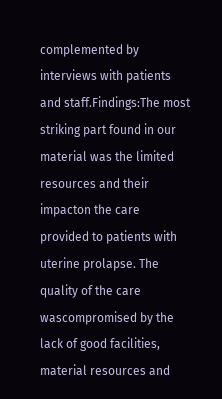complemented by interviews with patients and staff.Findings:The most striking part found in our material was the limited resources and their impacton the care provided to patients with uterine prolapse. The quality of the care wascompromised by the lack of good facilities, material resources and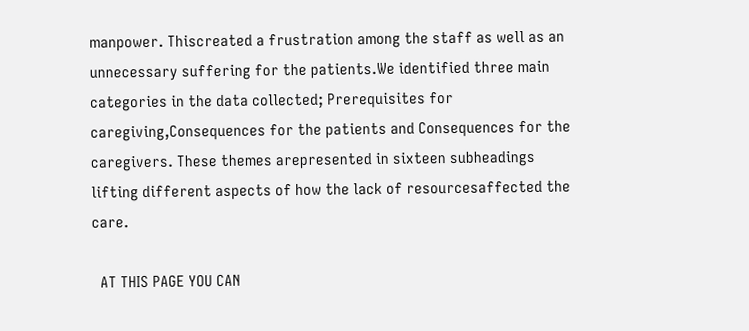manpower. Thiscreated a frustration among the staff as well as an unnecessary suffering for the patients.We identified three main categories in the data collected; Prerequisites for caregiving,Consequences for the patients and Consequences for the caregivers. These themes arepresented in sixteen subheadings lifting different aspects of how the lack of resourcesaffected the care.

  AT THIS PAGE YOU CAN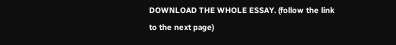DOWNLOAD THE WHOLE ESSAY. (follow the link to the next page)